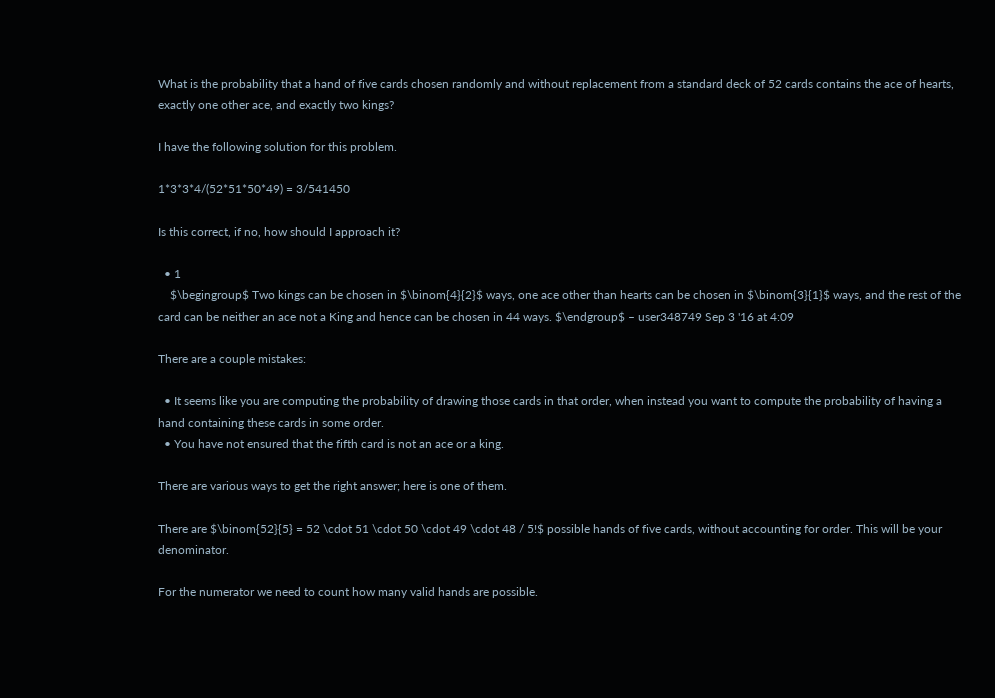What is the probability that a hand of five cards chosen randomly and without replacement from a standard deck of 52 cards contains the ace of hearts, exactly one other ace, and exactly two kings?

I have the following solution for this problem.

1*3*3*4/(52*51*50*49) = 3/541450

Is this correct, if no, how should I approach it?

  • 1
    $\begingroup$ Two kings can be chosen in $\binom{4}{2}$ ways, one ace other than hearts can be chosen in $\binom{3}{1}$ ways, and the rest of the card can be neither an ace not a King and hence can be chosen in 44 ways. $\endgroup$ – user348749 Sep 3 '16 at 4:09

There are a couple mistakes:

  • It seems like you are computing the probability of drawing those cards in that order, when instead you want to compute the probability of having a hand containing these cards in some order.
  • You have not ensured that the fifth card is not an ace or a king.

There are various ways to get the right answer; here is one of them.

There are $\binom{52}{5} = 52 \cdot 51 \cdot 50 \cdot 49 \cdot 48 / 5!$ possible hands of five cards, without accounting for order. This will be your denominator.

For the numerator we need to count how many valid hands are possible.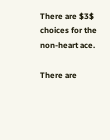There are $3$ choices for the non-heart ace.

There are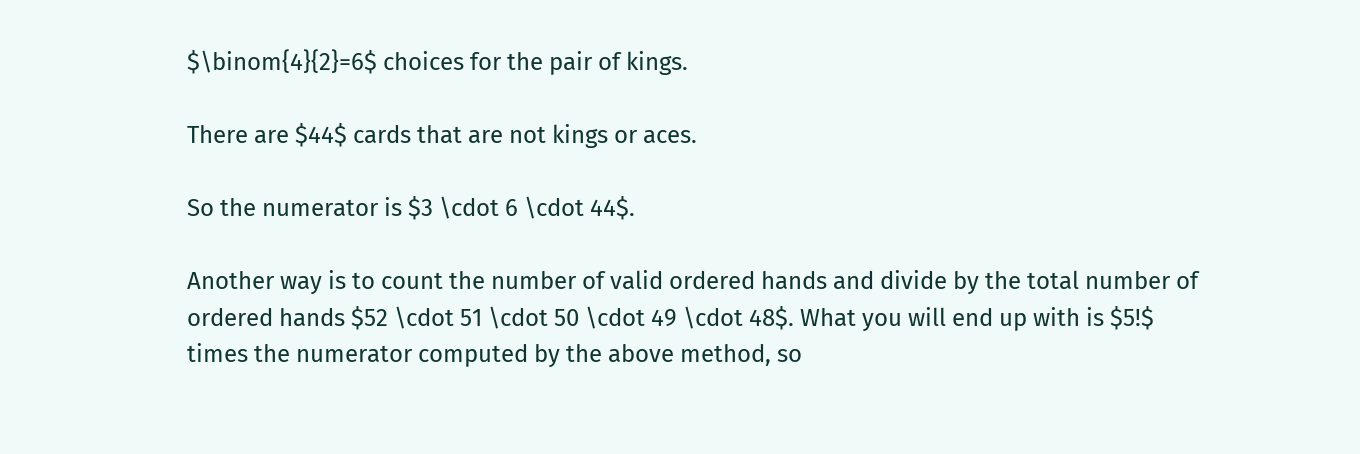$\binom{4}{2}=6$ choices for the pair of kings.

There are $44$ cards that are not kings or aces.

So the numerator is $3 \cdot 6 \cdot 44$.

Another way is to count the number of valid ordered hands and divide by the total number of ordered hands $52 \cdot 51 \cdot 50 \cdot 49 \cdot 48$. What you will end up with is $5!$ times the numerator computed by the above method, so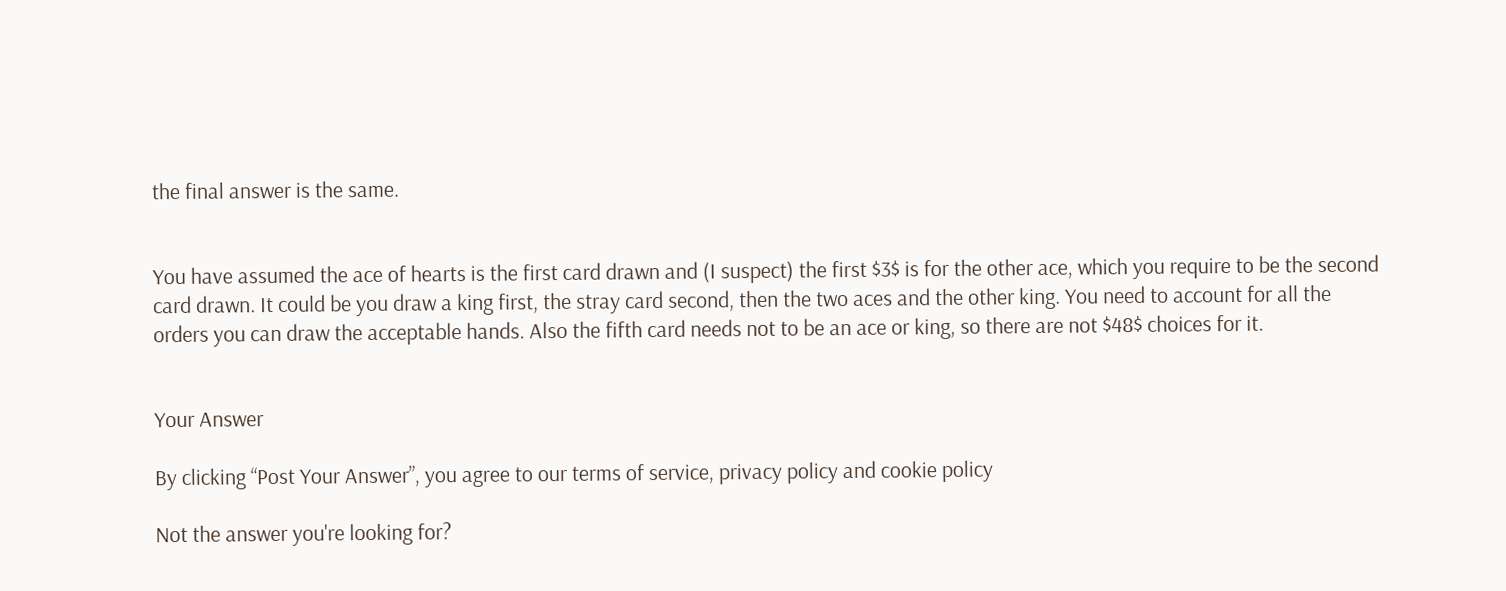the final answer is the same.


You have assumed the ace of hearts is the first card drawn and (I suspect) the first $3$ is for the other ace, which you require to be the second card drawn. It could be you draw a king first, the stray card second, then the two aces and the other king. You need to account for all the orders you can draw the acceptable hands. Also the fifth card needs not to be an ace or king, so there are not $48$ choices for it.


Your Answer

By clicking “Post Your Answer”, you agree to our terms of service, privacy policy and cookie policy

Not the answer you're looking for?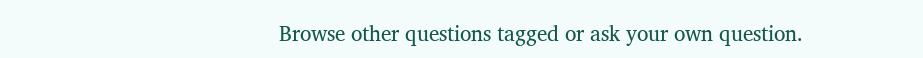Browse other questions tagged or ask your own question.